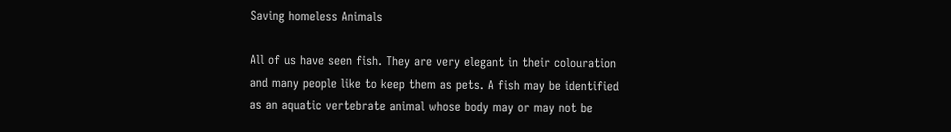Saving homeless Animals

All of us have seen fish. They are very elegant in their colouration and many people like to keep them as pets. A fish may be identified as an aquatic vertebrate animal whose body may or may not be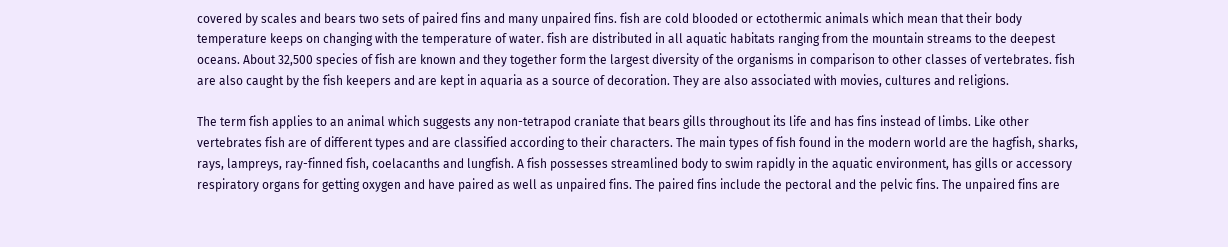covered by scales and bears two sets of paired fins and many unpaired fins. fish are cold blooded or ectothermic animals which mean that their body temperature keeps on changing with the temperature of water. fish are distributed in all aquatic habitats ranging from the mountain streams to the deepest oceans. About 32,500 species of fish are known and they together form the largest diversity of the organisms in comparison to other classes of vertebrates. fish are also caught by the fish keepers and are kept in aquaria as a source of decoration. They are also associated with movies, cultures and religions.

The term fish applies to an animal which suggests any non-tetrapod craniate that bears gills throughout its life and has fins instead of limbs. Like other vertebrates fish are of different types and are classified according to their characters. The main types of fish found in the modern world are the hagfish, sharks, rays, lampreys, ray-finned fish, coelacanths and lungfish. A fish possesses streamlined body to swim rapidly in the aquatic environment, has gills or accessory respiratory organs for getting oxygen and have paired as well as unpaired fins. The paired fins include the pectoral and the pelvic fins. The unpaired fins are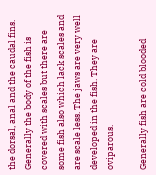the dorsal, anal and the caudal fins. Generally the body of the fish is covered with scales but there are some fish also which lack scales and are scale less. The jaws are very well developed in the fish. They are oviparous.

Generally fish are cold blooded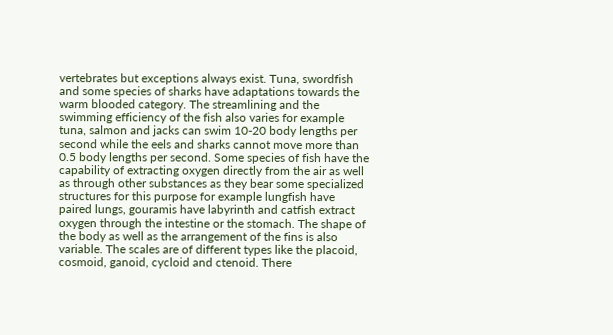vertebrates but exceptions always exist. Tuna, swordfish and some species of sharks have adaptations towards the warm blooded category. The streamlining and the swimming efficiency of the fish also varies for example tuna, salmon and jacks can swim 10-20 body lengths per second while the eels and sharks cannot move more than 0.5 body lengths per second. Some species of fish have the capability of extracting oxygen directly from the air as well as through other substances as they bear some specialized structures for this purpose for example lungfish have paired lungs, gouramis have labyrinth and catfish extract oxygen through the intestine or the stomach. The shape of the body as well as the arrangement of the fins is also variable. The scales are of different types like the placoid, cosmoid, ganoid, cycloid and ctenoid. There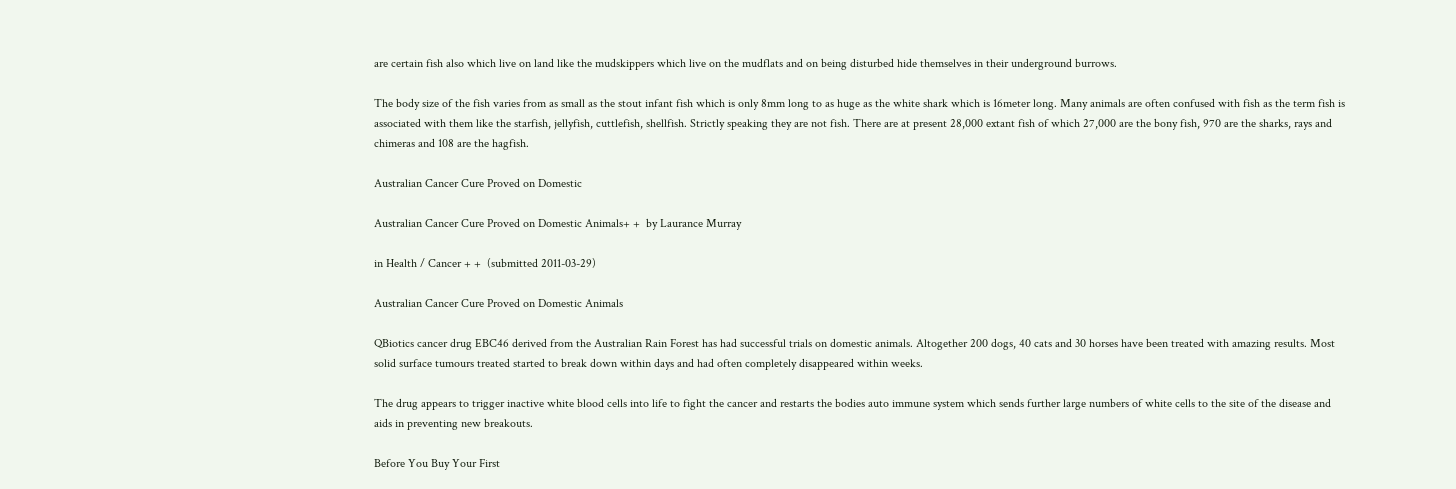are certain fish also which live on land like the mudskippers which live on the mudflats and on being disturbed hide themselves in their underground burrows.

The body size of the fish varies from as small as the stout infant fish which is only 8mm long to as huge as the white shark which is 16meter long. Many animals are often confused with fish as the term fish is associated with them like the starfish, jellyfish, cuttlefish, shellfish. Strictly speaking they are not fish. There are at present 28,000 extant fish of which 27,000 are the bony fish, 970 are the sharks, rays and chimeras and 108 are the hagfish.

Australian Cancer Cure Proved on Domestic

Australian Cancer Cure Proved on Domestic Animals+ +  by Laurance Murray

in Health / Cancer + +  (submitted 2011-03-29)

Australian Cancer Cure Proved on Domestic Animals

QBiotics cancer drug EBC46 derived from the Australian Rain Forest has had successful trials on domestic animals. Altogether 200 dogs, 40 cats and 30 horses have been treated with amazing results. Most solid surface tumours treated started to break down within days and had often completely disappeared within weeks.

The drug appears to trigger inactive white blood cells into life to fight the cancer and restarts the bodies auto immune system which sends further large numbers of white cells to the site of the disease and aids in preventing new breakouts.

Before You Buy Your First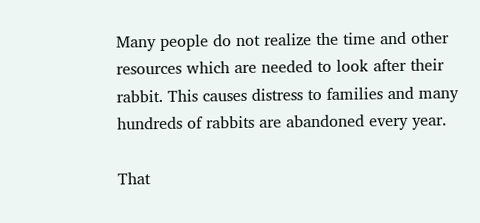Many people do not realize the time and other resources which are needed to look after their rabbit. This causes distress to families and many hundreds of rabbits are abandoned every year.

That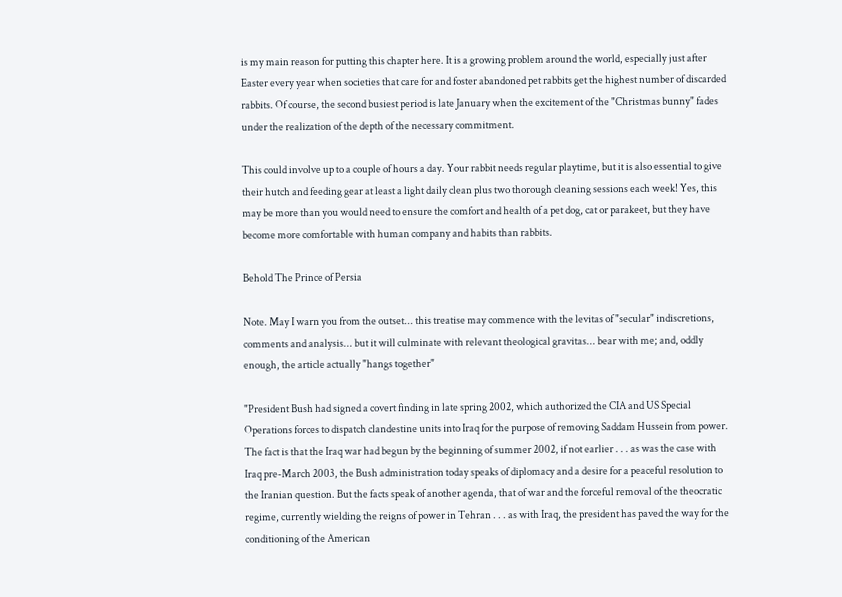is my main reason for putting this chapter here. It is a growing problem around the world, especially just after Easter every year when societies that care for and foster abandoned pet rabbits get the highest number of discarded rabbits. Of course, the second busiest period is late January when the excitement of the "Christmas bunny" fades under the realization of the depth of the necessary commitment.

This could involve up to a couple of hours a day. Your rabbit needs regular playtime, but it is also essential to give their hutch and feeding gear at least a light daily clean plus two thorough cleaning sessions each week! Yes, this may be more than you would need to ensure the comfort and health of a pet dog, cat or parakeet, but they have become more comfortable with human company and habits than rabbits.

Behold The Prince of Persia

Note. May I warn you from the outset... this treatise may commence with the levitas of "secular" indiscretions, comments and analysis... but it will culminate with relevant theological gravitas... bear with me; and, oddly enough, the article actually "hangs together"

"President Bush had signed a covert finding in late spring 2002, which authorized the CIA and US Special Operations forces to dispatch clandestine units into Iraq for the purpose of removing Saddam Hussein from power. The fact is that the Iraq war had begun by the beginning of summer 2002, if not earlier . . . as was the case with Iraq pre-March 2003, the Bush administration today speaks of diplomacy and a desire for a peaceful resolution to the Iranian question. But the facts speak of another agenda, that of war and the forceful removal of the theocratic regime, currently wielding the reigns of power in Tehran . . . as with Iraq, the president has paved the way for the conditioning of the American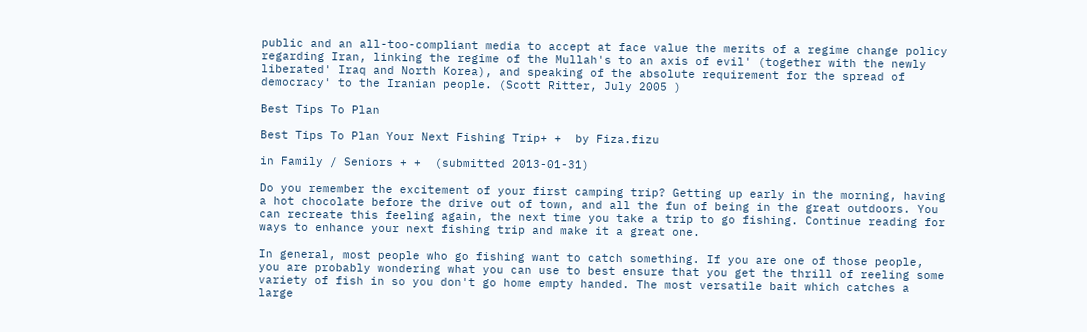public and an all-too-compliant media to accept at face value the merits of a regime change policy regarding Iran, linking the regime of the Mullah's to an axis of evil' (together with the newly liberated' Iraq and North Korea), and speaking of the absolute requirement for the spread of democracy' to the Iranian people. (Scott Ritter, July 2005 )

Best Tips To Plan

Best Tips To Plan Your Next Fishing Trip+ +  by Fiza.fizu

in Family / Seniors + +  (submitted 2013-01-31)

Do you remember the excitement of your first camping trip? Getting up early in the morning, having a hot chocolate before the drive out of town, and all the fun of being in the great outdoors. You can recreate this feeling again, the next time you take a trip to go fishing. Continue reading for ways to enhance your next fishing trip and make it a great one.

In general, most people who go fishing want to catch something. If you are one of those people, you are probably wondering what you can use to best ensure that you get the thrill of reeling some variety of fish in so you don't go home empty handed. The most versatile bait which catches a large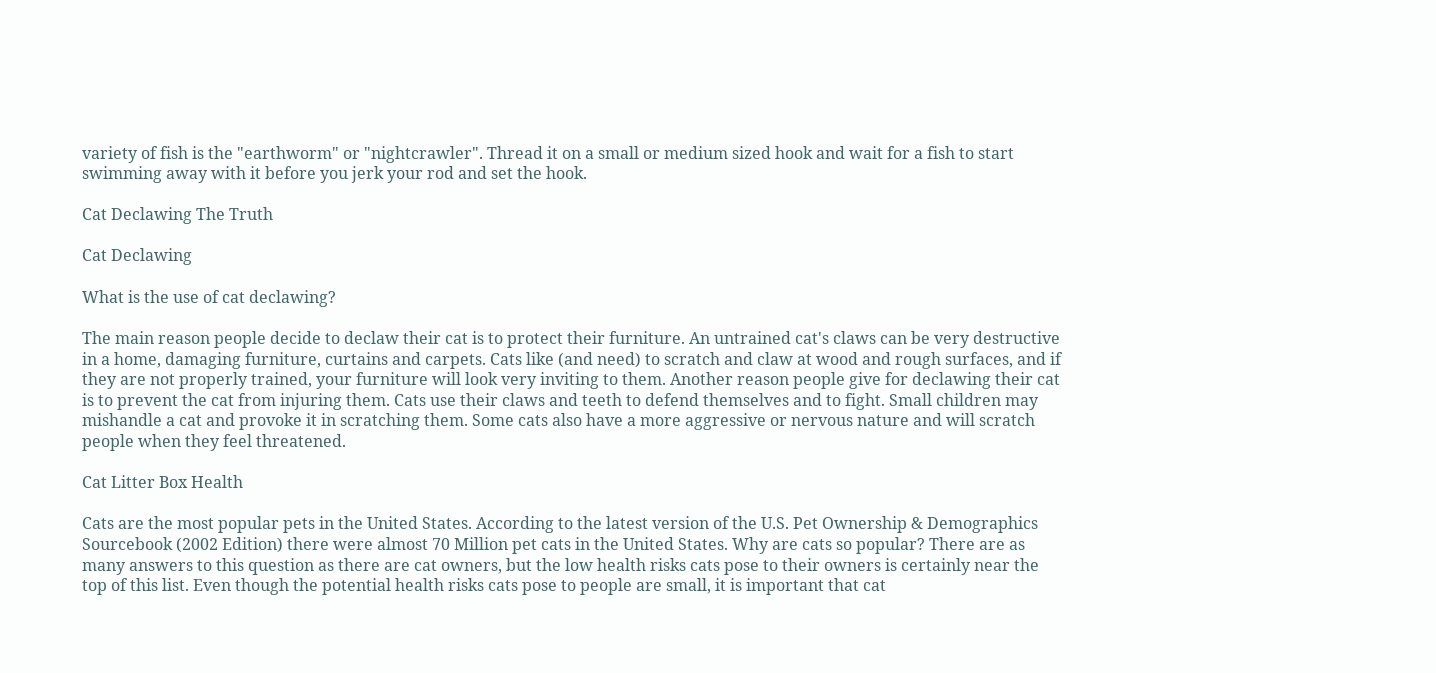variety of fish is the "earthworm" or "nightcrawler". Thread it on a small or medium sized hook and wait for a fish to start swimming away with it before you jerk your rod and set the hook.

Cat Declawing The Truth

Cat Declawing

What is the use of cat declawing?

The main reason people decide to declaw their cat is to protect their furniture. An untrained cat's claws can be very destructive in a home, damaging furniture, curtains and carpets. Cats like (and need) to scratch and claw at wood and rough surfaces, and if they are not properly trained, your furniture will look very inviting to them. Another reason people give for declawing their cat is to prevent the cat from injuring them. Cats use their claws and teeth to defend themselves and to fight. Small children may mishandle a cat and provoke it in scratching them. Some cats also have a more aggressive or nervous nature and will scratch people when they feel threatened.

Cat Litter Box Health

Cats are the most popular pets in the United States. According to the latest version of the U.S. Pet Ownership & Demographics Sourcebook (2002 Edition) there were almost 70 Million pet cats in the United States. Why are cats so popular? There are as many answers to this question as there are cat owners, but the low health risks cats pose to their owners is certainly near the top of this list. Even though the potential health risks cats pose to people are small, it is important that cat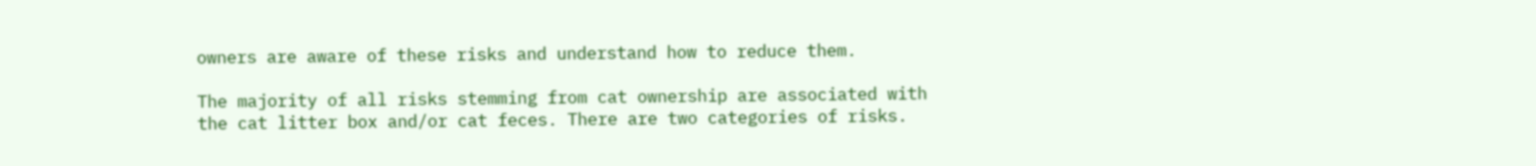owners are aware of these risks and understand how to reduce them.

The majority of all risks stemming from cat ownership are associated with the cat litter box and/or cat feces. There are two categories of risks.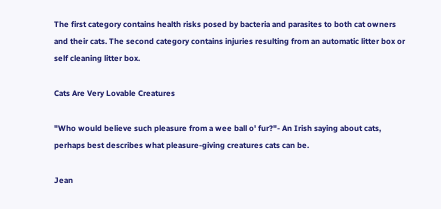The first category contains health risks posed by bacteria and parasites to both cat owners and their cats. The second category contains injuries resulting from an automatic litter box or self cleaning litter box.

Cats Are Very Lovable Creatures

"Who would believe such pleasure from a wee ball o' fur?"- An Irish saying about cats, perhaps best describes what pleasure-giving creatures cats can be.

Jean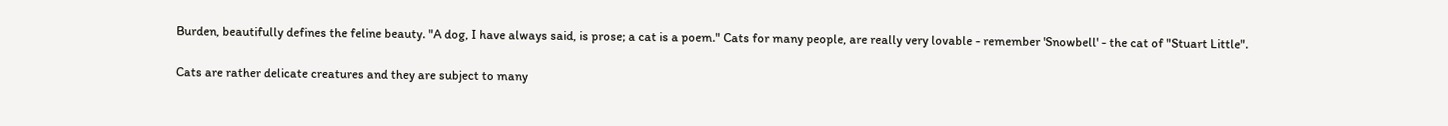Burden, beautifully defines the feline beauty. "A dog, I have always said, is prose; a cat is a poem." Cats for many people, are really very lovable - remember 'Snowbell' - the cat of "Stuart Little".

Cats are rather delicate creatures and they are subject to many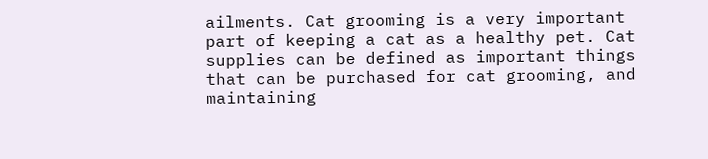ailments. Cat grooming is a very important part of keeping a cat as a healthy pet. Cat supplies can be defined as important things that can be purchased for cat grooming, and maintaining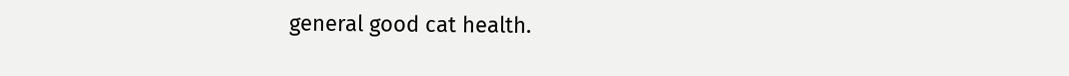general good cat health.